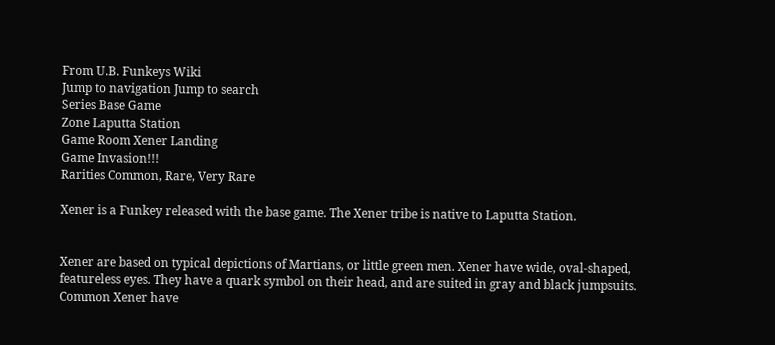From U.B. Funkeys Wiki
Jump to navigation Jump to search
Series Base Game
Zone Laputta Station
Game Room Xener Landing
Game Invasion!!!
Rarities Common, Rare, Very Rare

Xener is a Funkey released with the base game. The Xener tribe is native to Laputta Station.


Xener are based on typical depictions of Martians, or little green men. Xener have wide, oval-shaped, featureless eyes. They have a quark symbol on their head, and are suited in gray and black jumpsuits. Common Xener have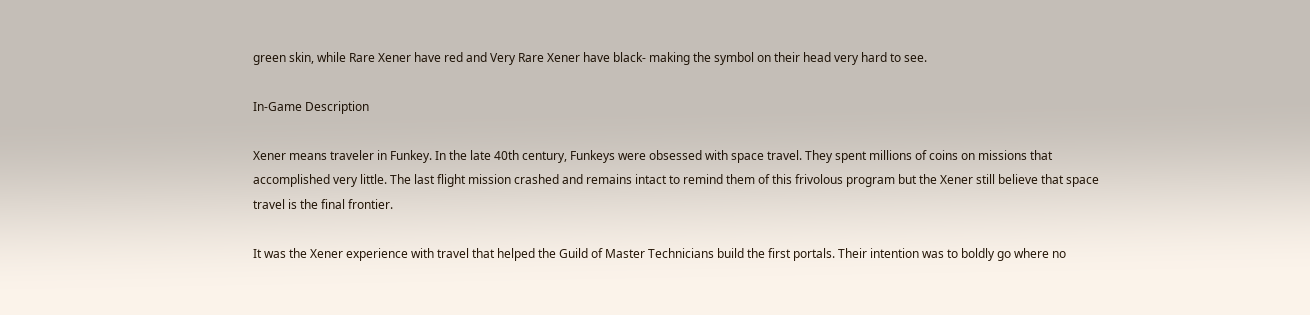green skin, while Rare Xener have red and Very Rare Xener have black- making the symbol on their head very hard to see.

In-Game Description

Xener means traveler in Funkey. In the late 40th century, Funkeys were obsessed with space travel. They spent millions of coins on missions that accomplished very little. The last flight mission crashed and remains intact to remind them of this frivolous program but the Xener still believe that space travel is the final frontier.

It was the Xener experience with travel that helped the Guild of Master Technicians build the first portals. Their intention was to boldly go where no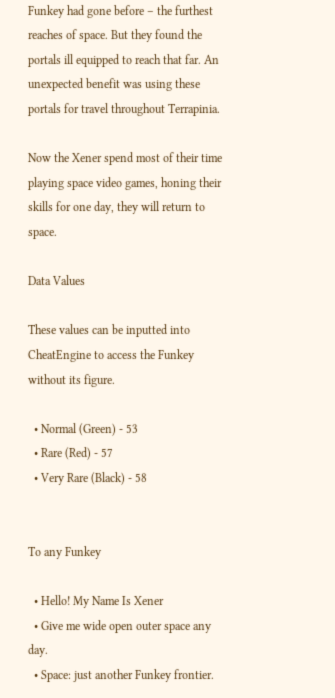Funkey had gone before – the furthest reaches of space. But they found the portals ill equipped to reach that far. An unexpected benefit was using these portals for travel throughout Terrapinia.

Now the Xener spend most of their time playing space video games, honing their skills for one day, they will return to space.

Data Values

These values can be inputted into CheatEngine to access the Funkey without its figure.

  • Normal (Green) - 53
  • Rare (Red) - 57
  • Very Rare (Black) - 58


To any Funkey

  • Hello! My Name Is Xener
  • Give me wide open outer space any day.
  • Space: just another Funkey frontier.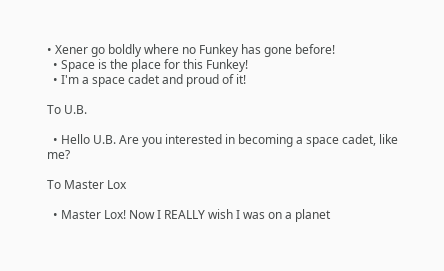• Xener go boldly where no Funkey has gone before!
  • Space is the place for this Funkey!
  • I'm a space cadet and proud of it!

To U.B.

  • Hello U.B. Are you interested in becoming a space cadet, like me?

To Master Lox

  • Master Lox! Now I REALLY wish I was on a planet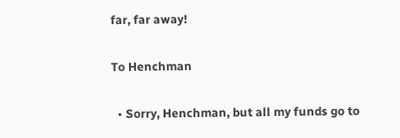far, far away!

To Henchman

  • Sorry, Henchman, but all my funds go to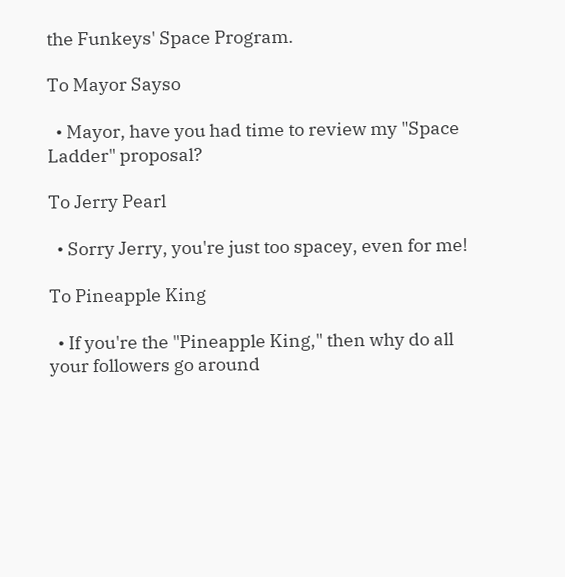the Funkeys' Space Program.

To Mayor Sayso

  • Mayor, have you had time to review my "Space Ladder" proposal?

To Jerry Pearl

  • Sorry Jerry, you're just too spacey, even for me!

To Pineapple King

  • If you're the "Pineapple King," then why do all your followers go around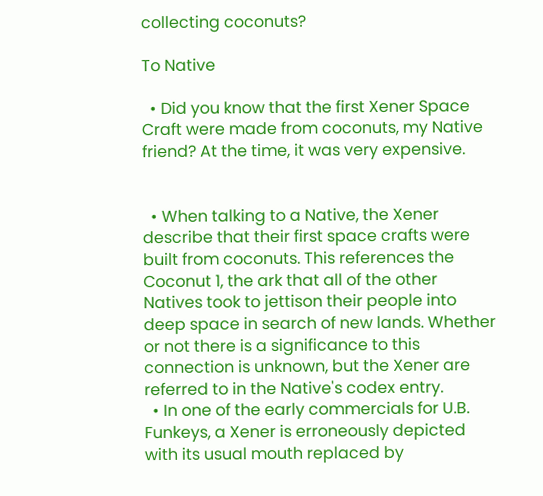collecting coconuts?

To Native

  • Did you know that the first Xener Space Craft were made from coconuts, my Native friend? At the time, it was very expensive.


  • When talking to a Native, the Xener describe that their first space crafts were built from coconuts. This references the Coconut 1, the ark that all of the other Natives took to jettison their people into deep space in search of new lands. Whether or not there is a significance to this connection is unknown, but the Xener are referred to in the Native's codex entry.
  • In one of the early commercials for U.B. Funkeys, a Xener is erroneously depicted with its usual mouth replaced by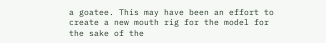a goatee. This may have been an effort to create a new mouth rig for the model for the sake of the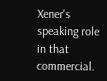Xener's speaking role in that commercial.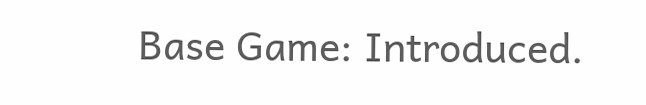Base Game: Introduced.